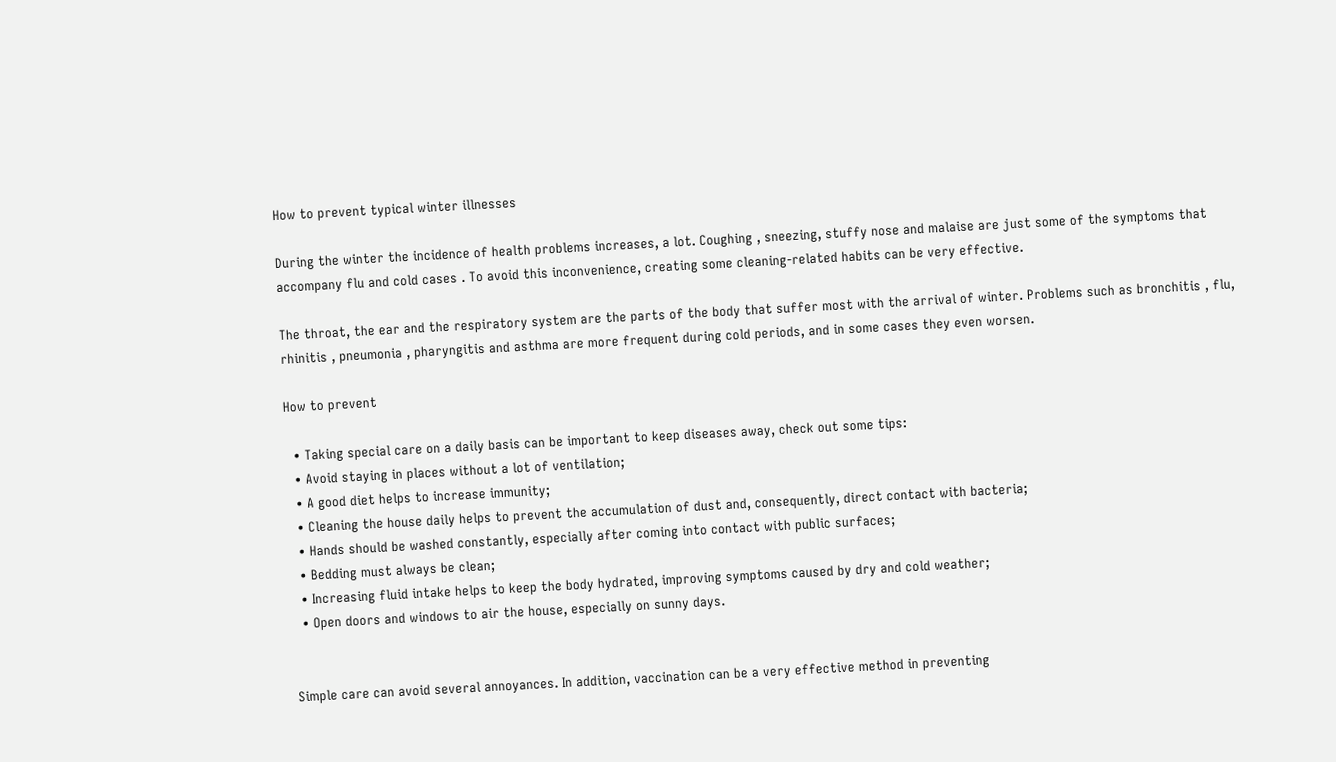How to prevent typical winter illnesses

During the winter the incidence of health problems increases, a lot. Coughing , sneezing, stuffy nose and malaise are just some of the symptoms that accompany flu and cold cases . To avoid this inconvenience, creating some cleaning-related habits can be very effective.

The throat, the ear and the respiratory system are the parts of the body that suffer most with the arrival of winter. Problems such as bronchitis , flu, rhinitis , pneumonia , pharyngitis and asthma are more frequent during cold periods, and in some cases they even worsen.

How to prevent

  • Taking special care on a daily basis can be important to keep diseases away, check out some tips:
  • Avoid staying in places without a lot of ventilation;
  • A good diet helps to increase immunity;
  • Cleaning the house daily helps to prevent the accumulation of dust and, consequently, direct contact with bacteria;
  • Hands should be washed constantly, especially after coming into contact with public surfaces;
  • Bedding must always be clean;
  • Increasing fluid intake helps to keep the body hydrated, improving symptoms caused by dry and cold weather;
  • Open doors and windows to air the house, especially on sunny days.


Simple care can avoid several annoyances. In addition, vaccination can be a very effective method in preventing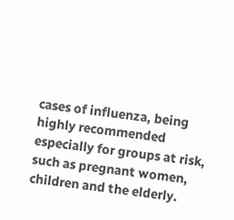cases of influenza, being highly recommended especially for groups at risk, such as pregnant women, children and the elderly.